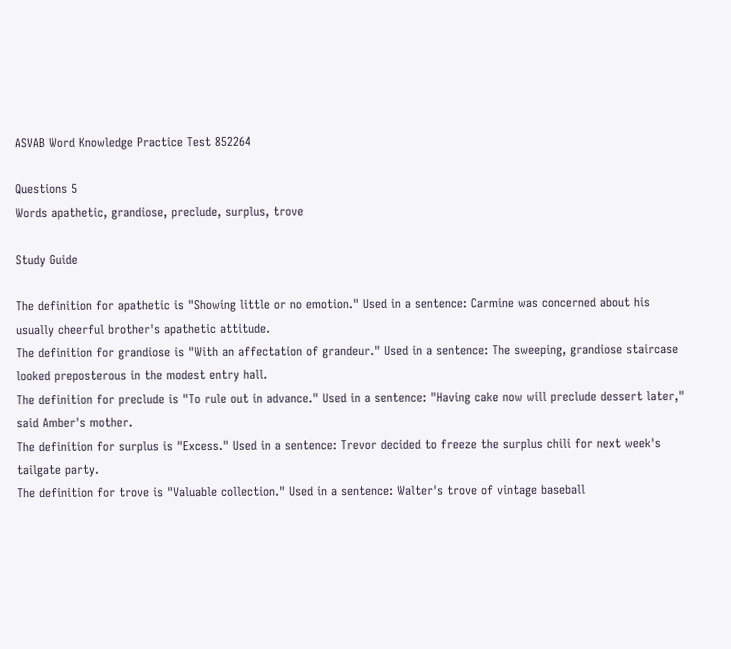ASVAB Word Knowledge Practice Test 852264

Questions 5
Words apathetic, grandiose, preclude, surplus, trove

Study Guide

The definition for apathetic is "Showing little or no emotion." Used in a sentence: Carmine was concerned about his usually cheerful brother's apathetic attitude.
The definition for grandiose is "With an affectation of grandeur." Used in a sentence: The sweeping, grandiose staircase looked preposterous in the modest entry hall.
The definition for preclude is "To rule out in advance." Used in a sentence: "Having cake now will preclude dessert later," said Amber's mother.
The definition for surplus is "Excess." Used in a sentence: Trevor decided to freeze the surplus chili for next week's tailgate party.
The definition for trove is "Valuable collection." Used in a sentence: Walter's trove of vintage baseball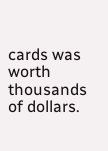cards was worth thousands of dollars.